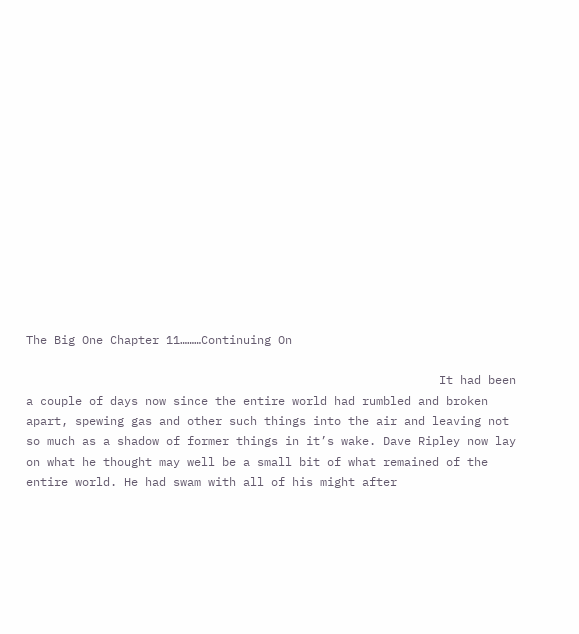The Big One Chapter 11………Continuing On

                                                           It had been a couple of days now since the entire world had rumbled and broken apart, spewing gas and other such things into the air and leaving not so much as a shadow of former things in it’s wake. Dave Ripley now lay on what he thought may well be a small bit of what remained of the entire world. He had swam with all of his might after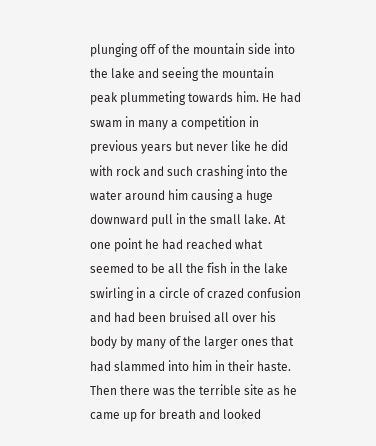plunging off of the mountain side into the lake and seeing the mountain peak plummeting towards him. He had swam in many a competition in previous years but never like he did with rock and such crashing into the water around him causing a huge downward pull in the small lake. At one point he had reached what seemed to be all the fish in the lake swirling in a circle of crazed confusion and had been bruised all over his body by many of the larger ones that had slammed into him in their haste. Then there was the terrible site as he came up for breath and looked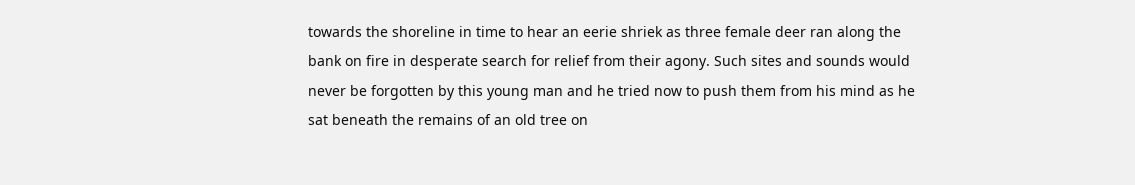towards the shoreline in time to hear an eerie shriek as three female deer ran along the bank on fire in desperate search for relief from their agony. Such sites and sounds would never be forgotten by this young man and he tried now to push them from his mind as he sat beneath the remains of an old tree on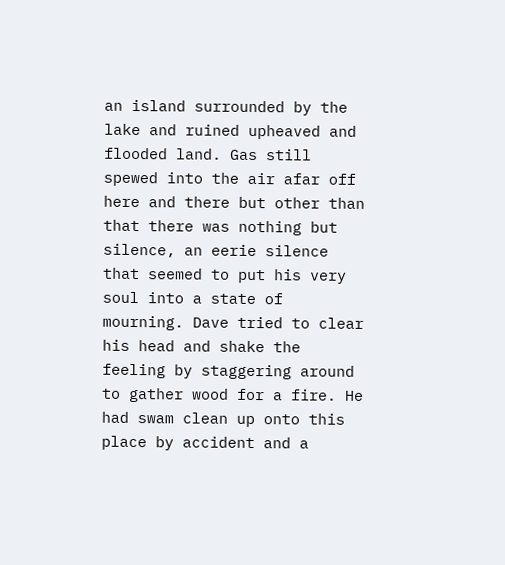an island surrounded by the lake and ruined upheaved and flooded land. Gas still spewed into the air afar off here and there but other than that there was nothing but silence, an eerie silence that seemed to put his very soul into a state of mourning. Dave tried to clear his head and shake the feeling by staggering around to gather wood for a fire. He had swam clean up onto this place by accident and a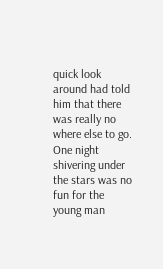quick look around had told him that there was really no where else to go. One night shivering under the stars was no fun for the young man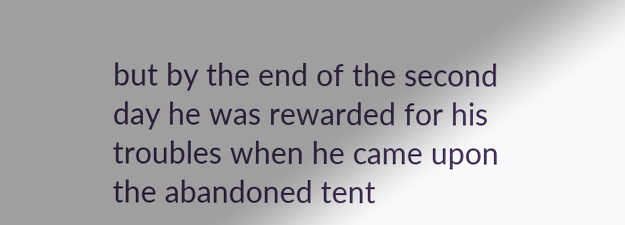but by the end of the second day he was rewarded for his troubles when he came upon the abandoned tent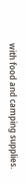with food and camping supplies.